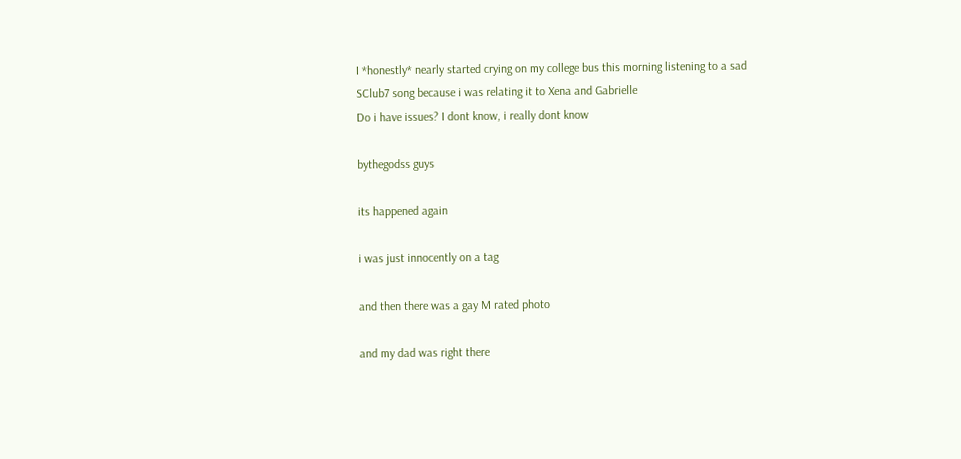I *honestly* nearly started crying on my college bus this morning listening to a sad SClub7 song because i was relating it to Xena and Gabrielle
Do i have issues? I dont know, i really dont know

bythegodss guys

its happened again

i was just innocently on a tag

and then there was a gay M rated photo

and my dad was right there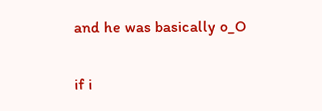and he was basically o_O

if i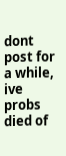dont post for a while, ive probs died of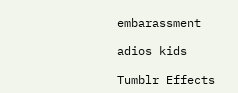embarassment

adios kids

Tumblr Effects